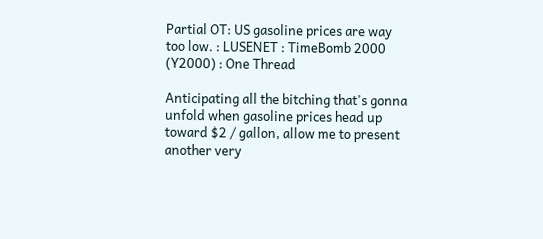Partial OT: US gasoline prices are way too low. : LUSENET : TimeBomb 2000 (Y2000) : One Thread

Anticipating all the bitching that's gonna unfold when gasoline prices head up toward $2 / gallon, allow me to present another very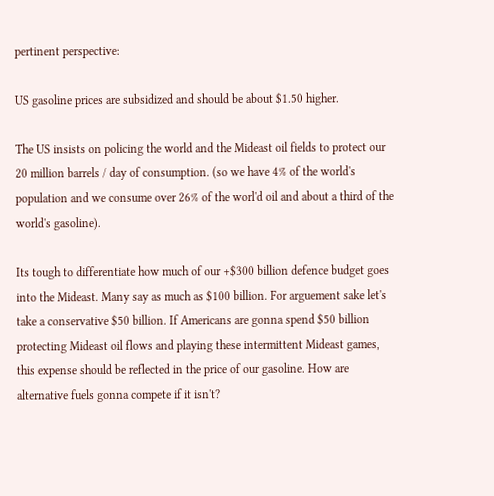pertinent perspective:

US gasoline prices are subsidized and should be about $1.50 higher.

The US insists on policing the world and the Mideast oil fields to protect our 20 million barrels / day of consumption. (so we have 4% of the world's population and we consume over 26% of the worl'd oil and about a third of the world's gasoline).

Its tough to differentiate how much of our +$300 billion defence budget goes into the Mideast. Many say as much as $100 billion. For arguement sake let's take a conservative $50 billion. If Americans are gonna spend $50 billion protecting Mideast oil flows and playing these intermittent Mideast games, this expense should be reflected in the price of our gasoline. How are alternative fuels gonna compete if it isn't?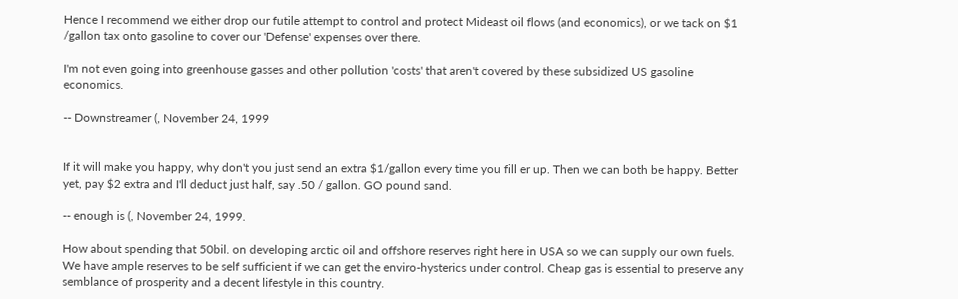Hence I recommend we either drop our futile attempt to control and protect Mideast oil flows (and economics), or we tack on $1 /gallon tax onto gasoline to cover our 'Defense' expenses over there.

I'm not even going into greenhouse gasses and other pollution 'costs' that aren't covered by these subsidized US gasoline economics.

-- Downstreamer (, November 24, 1999


If it will make you happy, why don't you just send an extra $1/gallon every time you fill er up. Then we can both be happy. Better yet, pay $2 extra and I'll deduct just half, say .50 / gallon. GO pound sand.

-- enough is (, November 24, 1999.

How about spending that 50bil. on developing arctic oil and offshore reserves right here in USA so we can supply our own fuels. We have ample reserves to be self sufficient if we can get the enviro-hysterics under control. Cheap gas is essential to preserve any semblance of prosperity and a decent lifestyle in this country.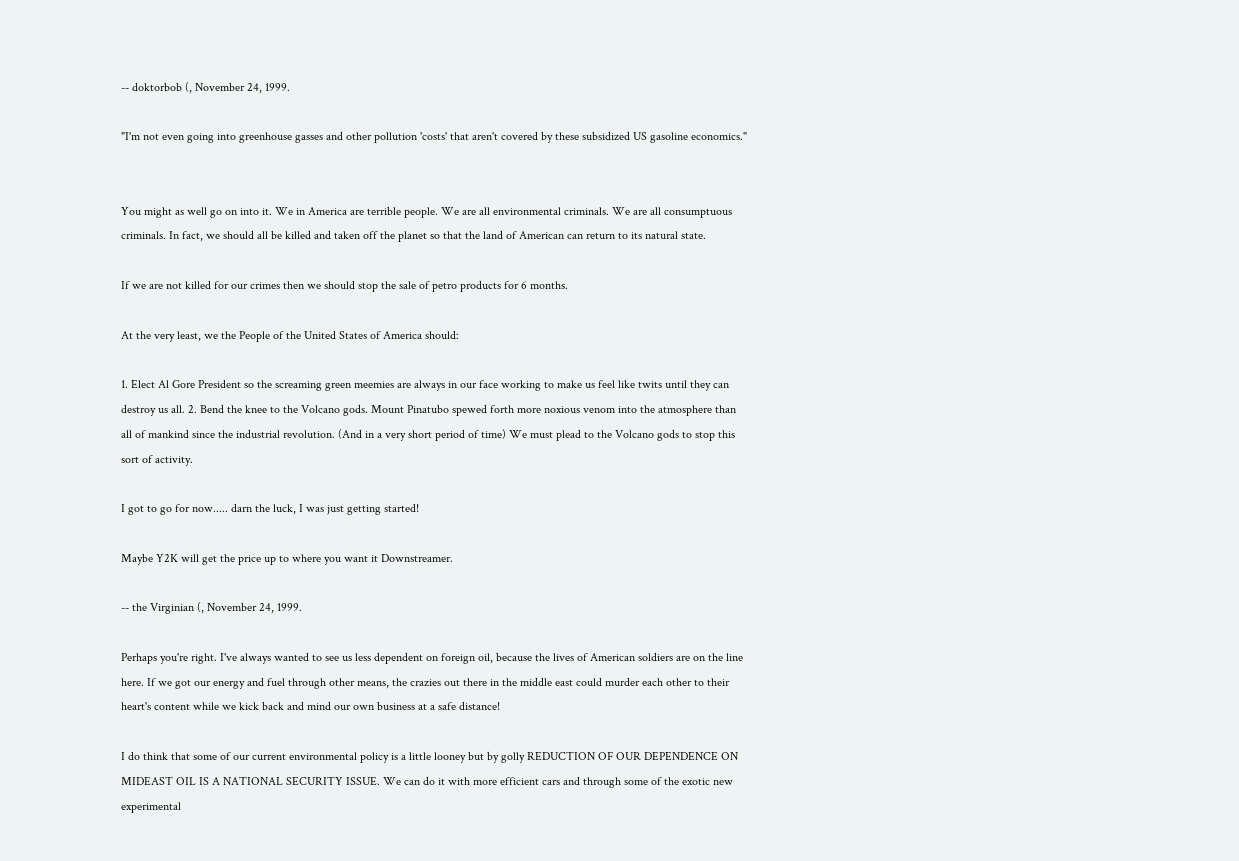-- doktorbob (, November 24, 1999.

"I'm not even going into greenhouse gasses and other pollution 'costs' that aren't covered by these subsidized US gasoline economics."


You might as well go on into it. We in America are terrible people. We are all environmental criminals. We are all consumptuous criminals. In fact, we should all be killed and taken off the planet so that the land of American can return to its natural state.

If we are not killed for our crimes then we should stop the sale of petro products for 6 months.

At the very least, we the People of the United States of America should:

1. Elect Al Gore President so the screaming green meemies are always in our face working to make us feel like twits until they can destroy us all. 2. Bend the knee to the Volcano gods. Mount Pinatubo spewed forth more noxious venom into the atmosphere than all of mankind since the industrial revolution. (And in a very short period of time) We must plead to the Volcano gods to stop this sort of activity.

I got to go for now..... darn the luck, I was just getting started!

Maybe Y2K will get the price up to where you want it Downstreamer.

-- the Virginian (, November 24, 1999.

Perhaps you're right. I've always wanted to see us less dependent on foreign oil, because the lives of American soldiers are on the line here. If we got our energy and fuel through other means, the crazies out there in the middle east could murder each other to their heart's content while we kick back and mind our own business at a safe distance!

I do think that some of our current environmental policy is a little looney but by golly REDUCTION OF OUR DEPENDENCE ON MIDEAST OIL IS A NATIONAL SECURITY ISSUE. We can do it with more efficient cars and through some of the exotic new experimental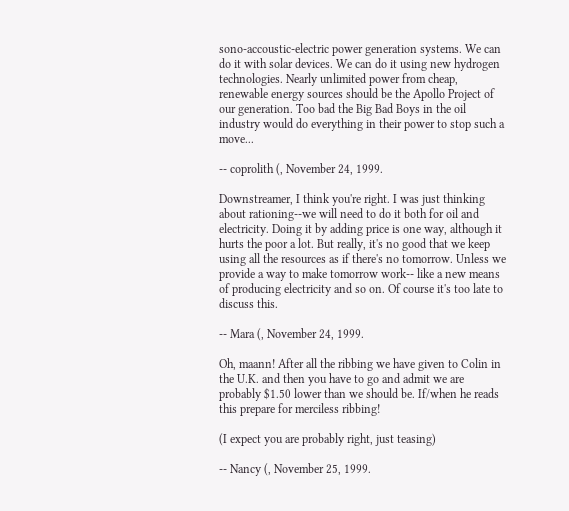sono-accoustic-electric power generation systems. We can do it with solar devices. We can do it using new hydrogen technologies. Nearly unlimited power from cheap, renewable energy sources should be the Apollo Project of our generation. Too bad the Big Bad Boys in the oil industry would do everything in their power to stop such a move...

-- coprolith (, November 24, 1999.

Downstreamer, I think you're right. I was just thinking about rationing--we will need to do it both for oil and electricity. Doing it by adding price is one way, although it hurts the poor a lot. But really, it's no good that we keep using all the resources as if there's no tomorrow. Unless we provide a way to make tomorrow work-- like a new means of producing electricity and so on. Of course it's too late to discuss this.

-- Mara (, November 24, 1999.

Oh, maann! After all the ribbing we have given to Colin in the U.K. and then you have to go and admit we are probably $1.50 lower than we should be. If/when he reads this prepare for merciless ribbing!

(I expect you are probably right, just teasing)

-- Nancy (, November 25, 1999.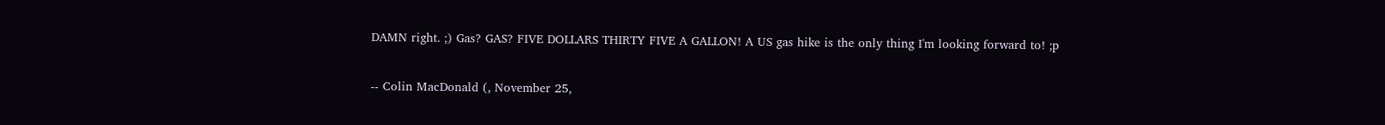DAMN right. ;) Gas? GAS? FIVE DOLLARS THIRTY FIVE A GALLON! A US gas hike is the only thing I'm looking forward to! ;p

-- Colin MacDonald (, November 25,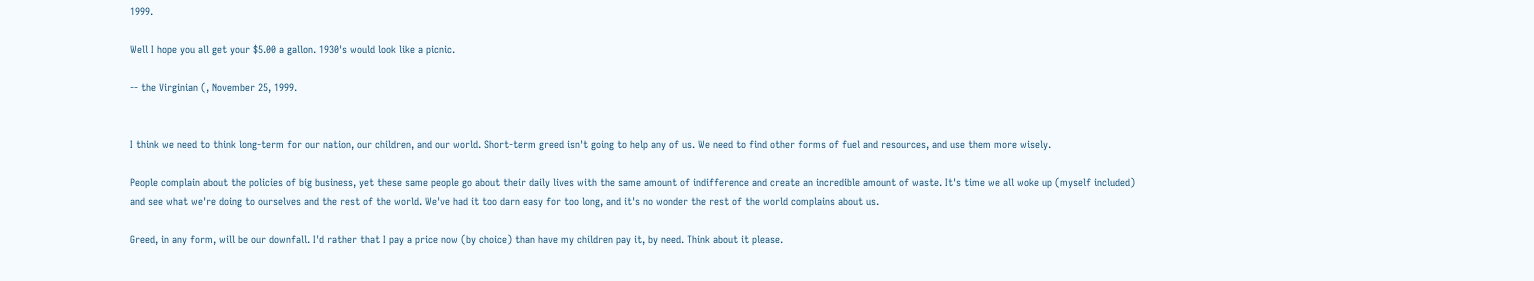1999.

Well I hope you all get your $5.00 a gallon. 1930's would look like a picnic.

-- the Virginian (, November 25, 1999.


I think we need to think long-term for our nation, our children, and our world. Short-term greed isn't going to help any of us. We need to find other forms of fuel and resources, and use them more wisely.

People complain about the policies of big business, yet these same people go about their daily lives with the same amount of indifference and create an incredible amount of waste. It's time we all woke up (myself included) and see what we're doing to ourselves and the rest of the world. We've had it too darn easy for too long, and it's no wonder the rest of the world complains about us.

Greed, in any form, will be our downfall. I'd rather that I pay a price now (by choice) than have my children pay it, by need. Think about it please.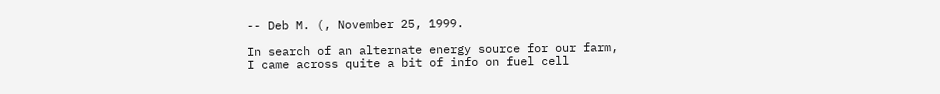-- Deb M. (, November 25, 1999.

In search of an alternate energy source for our farm, I came across quite a bit of info on fuel cell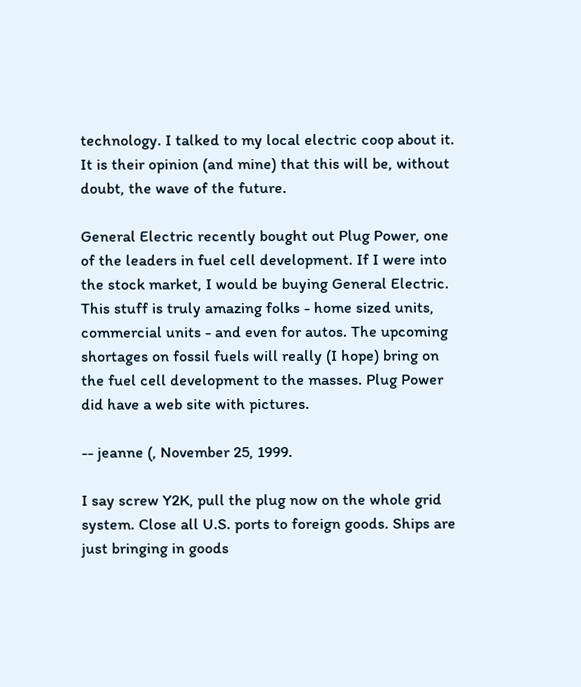technology. I talked to my local electric coop about it. It is their opinion (and mine) that this will be, without doubt, the wave of the future.

General Electric recently bought out Plug Power, one of the leaders in fuel cell development. If I were into the stock market, I would be buying General Electric. This stuff is truly amazing folks - home sized units, commercial units - and even for autos. The upcoming shortages on fossil fuels will really (I hope) bring on the fuel cell development to the masses. Plug Power did have a web site with pictures.

-- jeanne (, November 25, 1999.

I say screw Y2K, pull the plug now on the whole grid system. Close all U.S. ports to foreign goods. Ships are just bringing in goods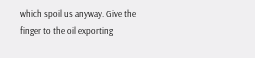which spoil us anyway. Give the finger to the oil exporting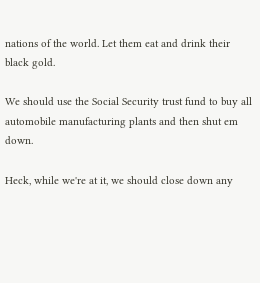nations of the world. Let them eat and drink their black gold.

We should use the Social Security trust fund to buy all automobile manufacturing plants and then shut em down.

Heck, while we're at it, we should close down any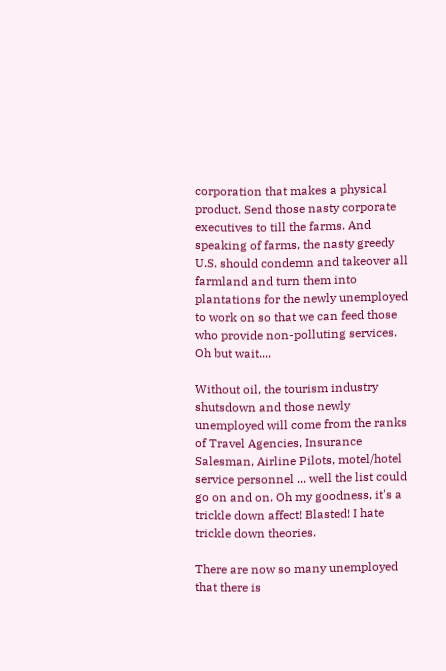corporation that makes a physical product. Send those nasty corporate executives to till the farms. And speaking of farms, the nasty greedy U.S. should condemn and takeover all farmland and turn them into plantations for the newly unemployed to work on so that we can feed those who provide non-polluting services. Oh but wait....

Without oil, the tourism industry shutsdown and those newly unemployed will come from the ranks of Travel Agencies, Insurance Salesman, Airline Pilots, motel/hotel service personnel ... well the list could go on and on. Oh my goodness, it's a trickle down affect! Blasted! I hate trickle down theories.

There are now so many unemployed that there is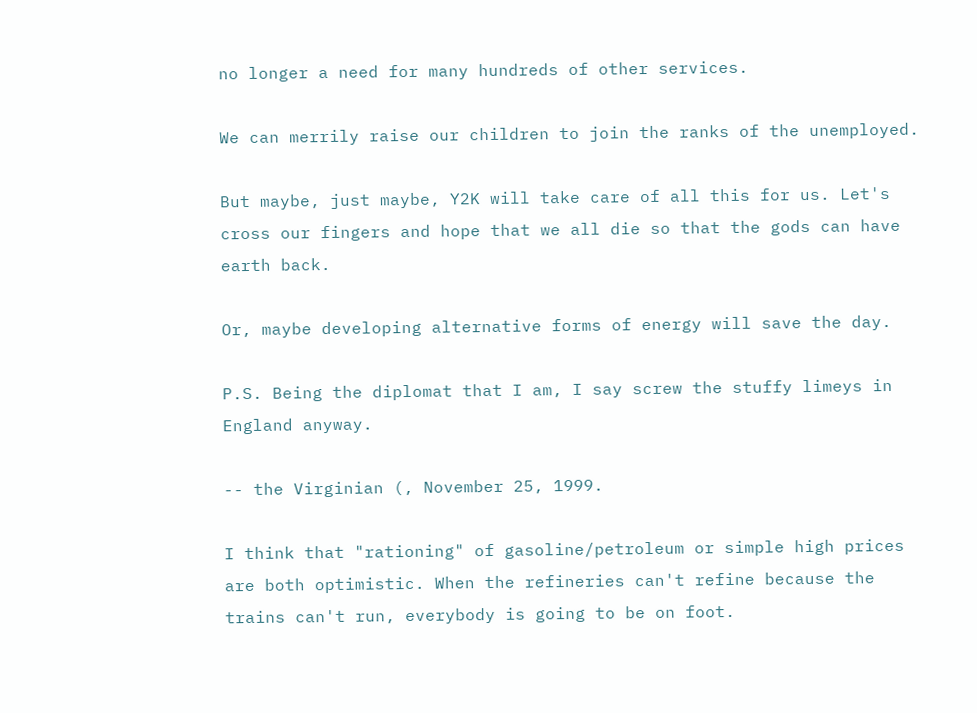no longer a need for many hundreds of other services.

We can merrily raise our children to join the ranks of the unemployed.

But maybe, just maybe, Y2K will take care of all this for us. Let's cross our fingers and hope that we all die so that the gods can have earth back.

Or, maybe developing alternative forms of energy will save the day.

P.S. Being the diplomat that I am, I say screw the stuffy limeys in England anyway.

-- the Virginian (, November 25, 1999.

I think that "rationing" of gasoline/petroleum or simple high prices are both optimistic. When the refineries can't refine because the trains can't run, everybody is going to be on foot.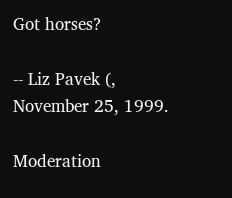Got horses?

-- Liz Pavek (, November 25, 1999.

Moderation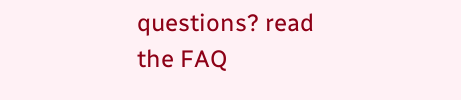questions? read the FAQ